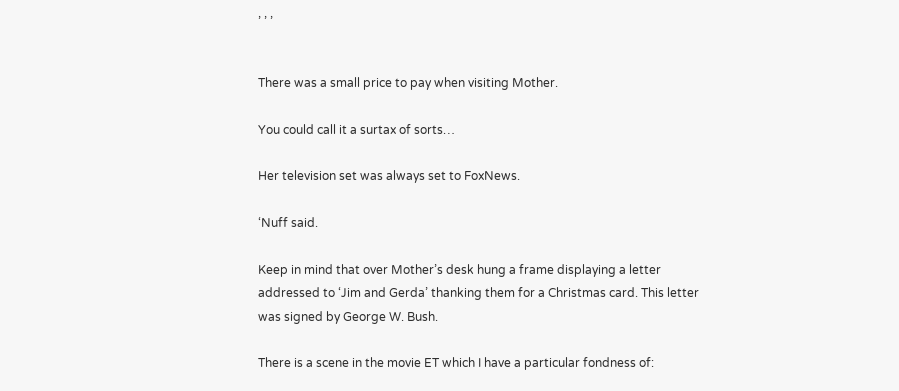, , ,


There was a small price to pay when visiting Mother.

You could call it a surtax of sorts…

Her television set was always set to FoxNews.

‘Nuff said.

Keep in mind that over Mother’s desk hung a frame displaying a letter addressed to ‘Jim and Gerda’ thanking them for a Christmas card. This letter was signed by George W. Bush.

There is a scene in the movie ET which I have a particular fondness of: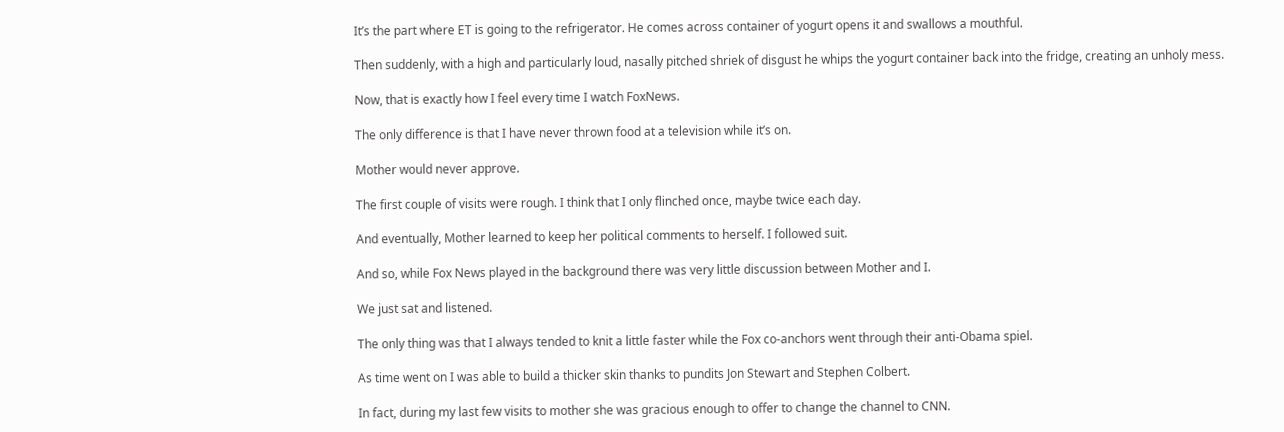It’s the part where ET is going to the refrigerator. He comes across container of yogurt opens it and swallows a mouthful.

Then suddenly, with a high and particularly loud, nasally pitched shriek of disgust he whips the yogurt container back into the fridge, creating an unholy mess.

Now, that is exactly how I feel every time I watch FoxNews.

The only difference is that I have never thrown food at a television while it’s on.

Mother would never approve.

The first couple of visits were rough. I think that I only flinched once, maybe twice each day.

And eventually, Mother learned to keep her political comments to herself. I followed suit.

And so, while Fox News played in the background there was very little discussion between Mother and I.

We just sat and listened.

The only thing was that I always tended to knit a little faster while the Fox co-anchors went through their anti-Obama spiel.

As time went on I was able to build a thicker skin thanks to pundits Jon Stewart and Stephen Colbert.

In fact, during my last few visits to mother she was gracious enough to offer to change the channel to CNN.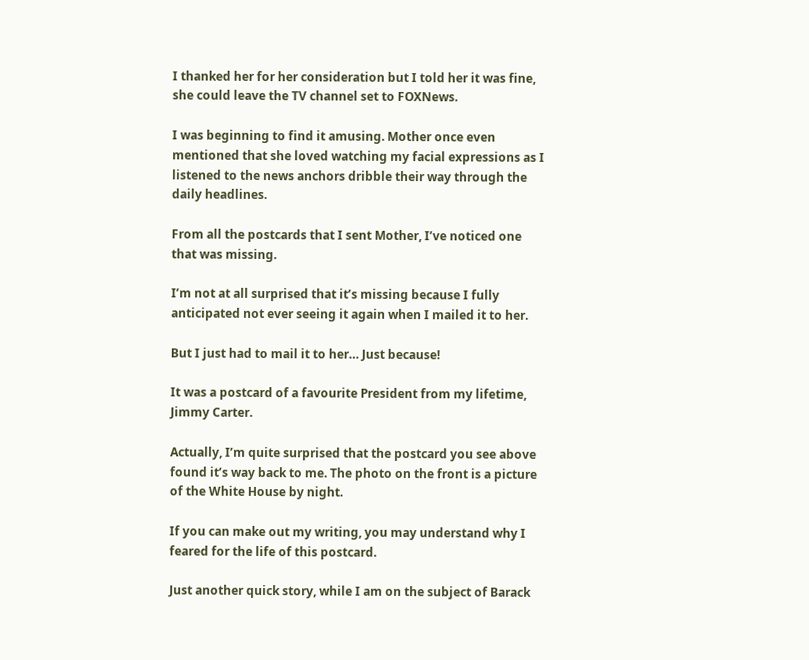I thanked her for her consideration but I told her it was fine, she could leave the TV channel set to FOXNews.

I was beginning to find it amusing. Mother once even mentioned that she loved watching my facial expressions as I listened to the news anchors dribble their way through the daily headlines.

From all the postcards that I sent Mother, I’ve noticed one that was missing.

I’m not at all surprised that it’s missing because I fully anticipated not ever seeing it again when I mailed it to her.

But I just had to mail it to her… Just because!

It was a postcard of a favourite President from my lifetime, Jimmy Carter.

Actually, I’m quite surprised that the postcard you see above found it’s way back to me. The photo on the front is a picture of the White House by night.

If you can make out my writing, you may understand why I feared for the life of this postcard.

Just another quick story, while I am on the subject of Barack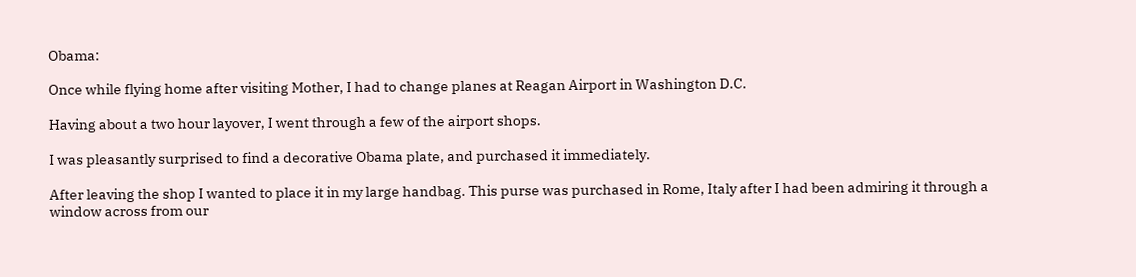Obama:

Once while flying home after visiting Mother, I had to change planes at Reagan Airport in Washington D.C.

Having about a two hour layover, I went through a few of the airport shops.

I was pleasantly surprised to find a decorative Obama plate, and purchased it immediately.

After leaving the shop I wanted to place it in my large handbag. This purse was purchased in Rome, Italy after I had been admiring it through a window across from our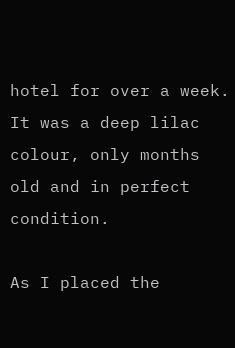hotel for over a week. It was a deep lilac colour, only months old and in perfect condition.

As I placed the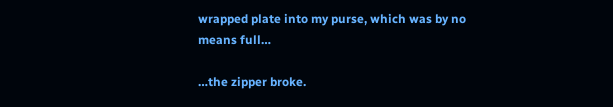wrapped plate into my purse, which was by no means full…

…the zipper broke.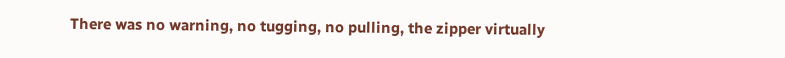There was no warning, no tugging, no pulling, the zipper virtually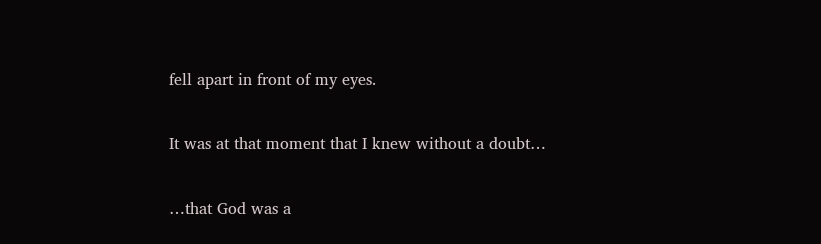fell apart in front of my eyes.

It was at that moment that I knew without a doubt…

…that God was a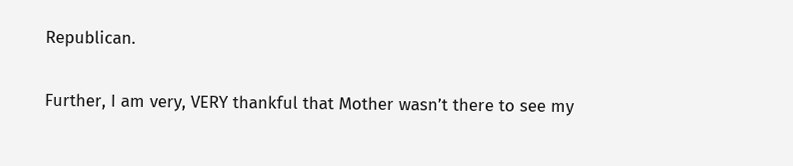Republican.

Further, I am very, VERY thankful that Mother wasn’t there to see my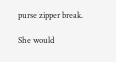purse zipper break.

She would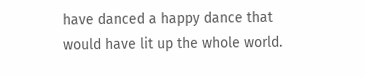have danced a happy dance that would have lit up the whole world.